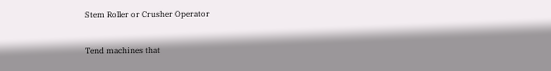Stem Roller or Crusher Operator

Tend machines that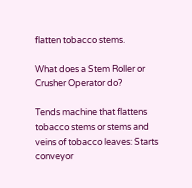flatten tobacco stems.

What does a Stem Roller or Crusher Operator do?

Tends machine that flattens tobacco stems or stems and veins of tobacco leaves: Starts conveyor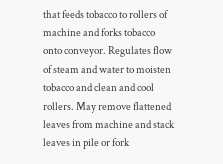that feeds tobacco to rollers of machine and forks tobacco onto conveyor. Regulates flow of steam and water to moisten tobacco and clean and cool rollers. May remove flattened leaves from machine and stack leaves in pile or fork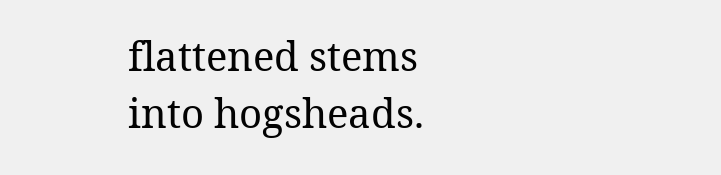flattened stems into hogsheads.